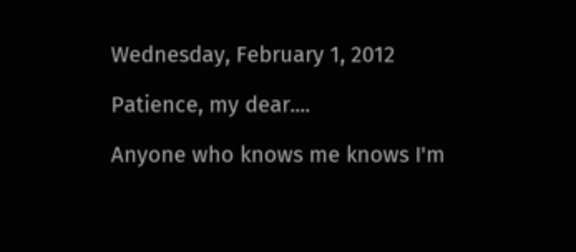Wednesday, February 1, 2012

Patience, my dear....

Anyone who knows me knows I'm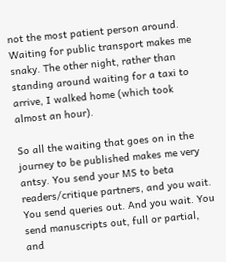not the most patient person around. Waiting for public transport makes me snaky. The other night, rather than standing around waiting for a taxi to arrive, I walked home (which took almost an hour).

So all the waiting that goes on in the journey to be published makes me very antsy. You send your MS to beta readers/critique partners, and you wait. You send queries out. And you wait. You send manuscripts out, full or partial, and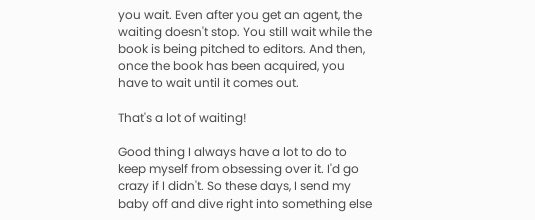you wait. Even after you get an agent, the waiting doesn't stop. You still wait while the book is being pitched to editors. And then, once the book has been acquired, you have to wait until it comes out.

That's a lot of waiting!

Good thing I always have a lot to do to keep myself from obsessing over it. I'd go crazy if I didn't. So these days, I send my baby off and dive right into something else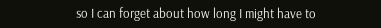so I can forget about how long I might have to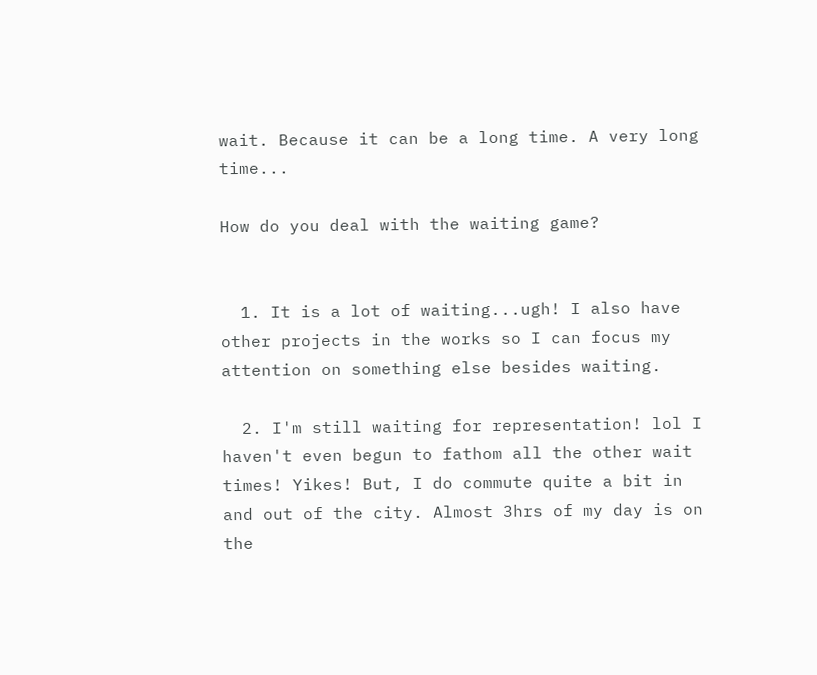wait. Because it can be a long time. A very long time...

How do you deal with the waiting game?


  1. It is a lot of waiting...ugh! I also have other projects in the works so I can focus my attention on something else besides waiting.

  2. I'm still waiting for representation! lol I haven't even begun to fathom all the other wait times! Yikes! But, I do commute quite a bit in and out of the city. Almost 3hrs of my day is on the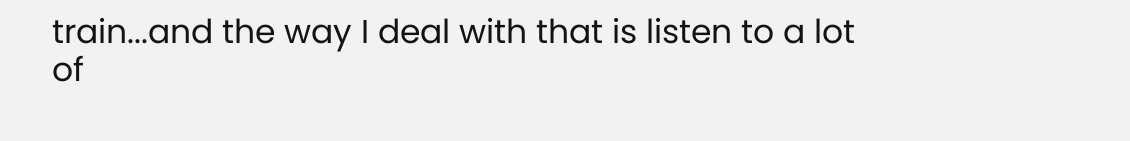train...and the way I deal with that is listen to a lot of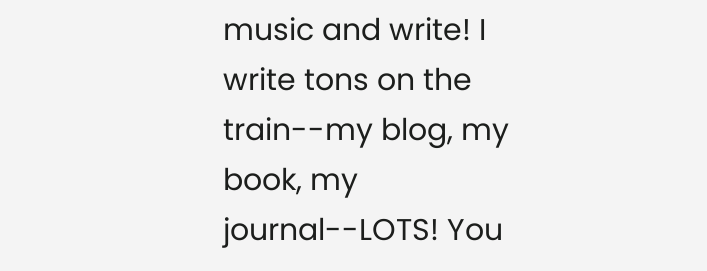music and write! I write tons on the train--my blog, my book, my journal--LOTS! You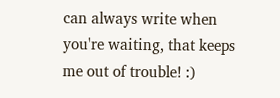can always write when you're waiting, that keeps me out of trouble! :)